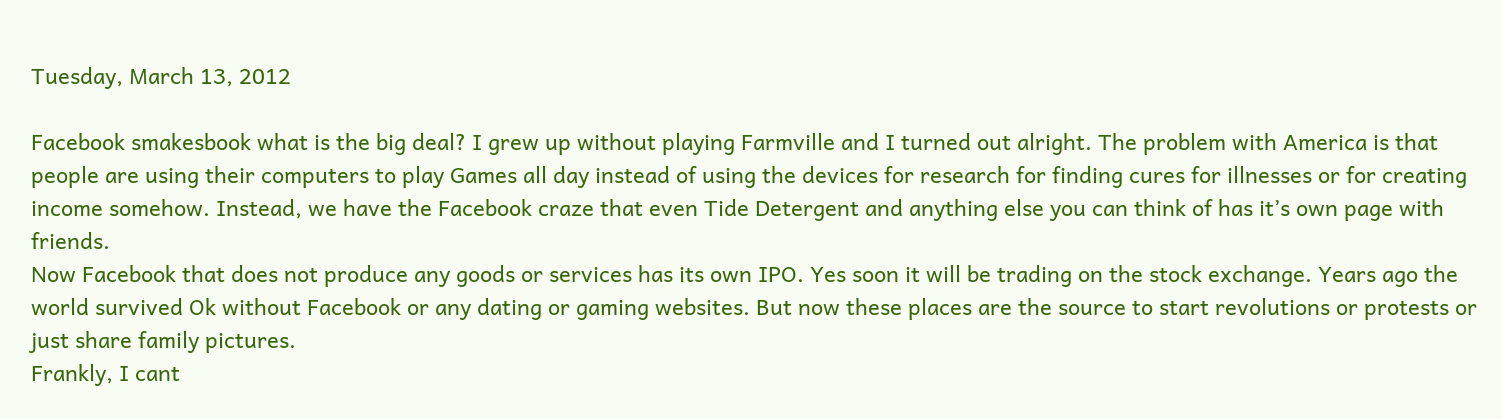Tuesday, March 13, 2012

Facebook smakesbook what is the big deal? I grew up without playing Farmville and I turned out alright. The problem with America is that people are using their computers to play Games all day instead of using the devices for research for finding cures for illnesses or for creating income somehow. Instead, we have the Facebook craze that even Tide Detergent and anything else you can think of has it’s own page with friends.
Now Facebook that does not produce any goods or services has its own IPO. Yes soon it will be trading on the stock exchange. Years ago the world survived Ok without Facebook or any dating or gaming websites. But now these places are the source to start revolutions or protests or just share family pictures.
Frankly, I cant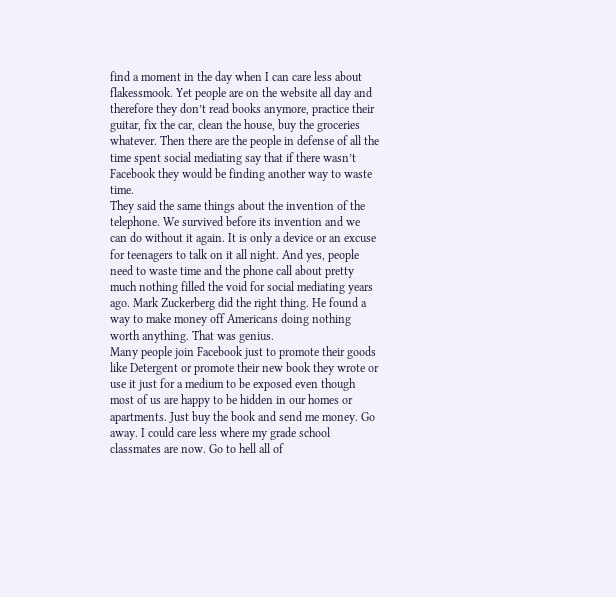find a moment in the day when I can care less about flakessmook. Yet people are on the website all day and therefore they don’t read books anymore, practice their guitar, fix the car, clean the house, buy the groceries whatever. Then there are the people in defense of all the time spent social mediating say that if there wasn’t Facebook they would be finding another way to waste time.
They said the same things about the invention of the telephone. We survived before its invention and we can do without it again. It is only a device or an excuse for teenagers to talk on it all night. And yes, people need to waste time and the phone call about pretty much nothing filled the void for social mediating years ago. Mark Zuckerberg did the right thing. He found a way to make money off Americans doing nothing worth anything. That was genius.
Many people join Facebook just to promote their goods like Detergent or promote their new book they wrote or use it just for a medium to be exposed even though most of us are happy to be hidden in our homes or apartments. Just buy the book and send me money. Go away. I could care less where my grade school classmates are now. Go to hell all of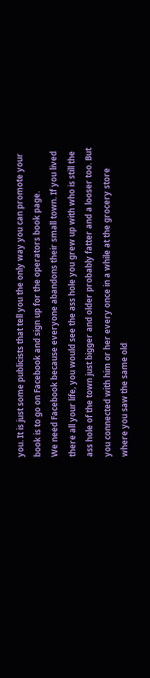you. It is just some publicists that tell you the only way you can promote your book is to go on Facebook and sign up for the operators book page.
We need Facebook because everyone abandons their small town. If you lived there all your life, you would see the ass hole you grew up with who is still the ass hole of the town just bigger and older probably fatter and a looser too. But you connected with him or her every once in a while at the grocery store where you saw the same old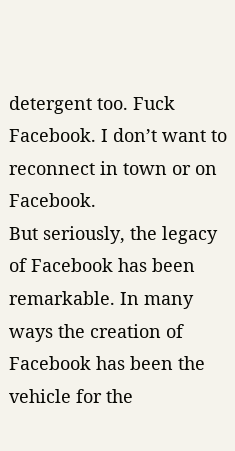detergent too. Fuck Facebook. I don’t want to reconnect in town or on Facebook.
But seriously, the legacy of Facebook has been remarkable. In many ways the creation of Facebook has been the vehicle for the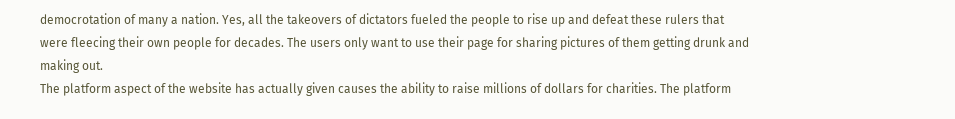democrotation of many a nation. Yes, all the takeovers of dictators fueled the people to rise up and defeat these rulers that were fleecing their own people for decades. The users only want to use their page for sharing pictures of them getting drunk and making out.
The platform aspect of the website has actually given causes the ability to raise millions of dollars for charities. The platform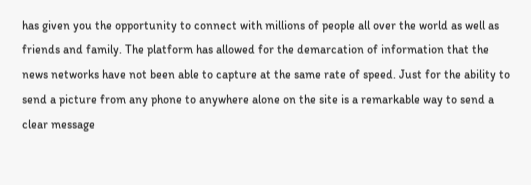has given you the opportunity to connect with millions of people all over the world as well as friends and family. The platform has allowed for the demarcation of information that the news networks have not been able to capture at the same rate of speed. Just for the ability to send a picture from any phone to anywhere alone on the site is a remarkable way to send a clear message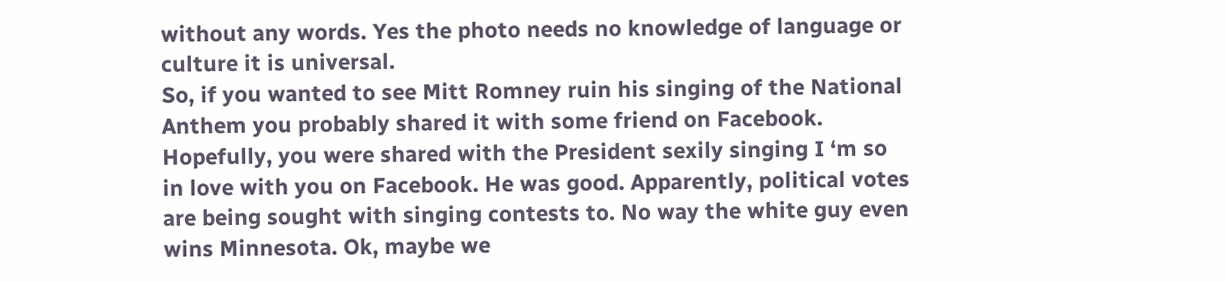without any words. Yes the photo needs no knowledge of language or culture it is universal.
So, if you wanted to see Mitt Romney ruin his singing of the National Anthem you probably shared it with some friend on Facebook. Hopefully, you were shared with the President sexily singing I ‘m so in love with you on Facebook. He was good. Apparently, political votes are being sought with singing contests to. No way the white guy even wins Minnesota. Ok, maybe we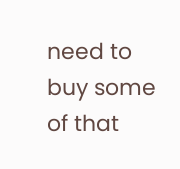need to buy some of that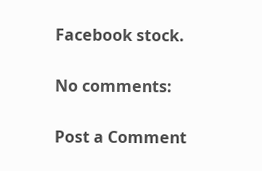Facebook stock.

No comments:

Post a Comment